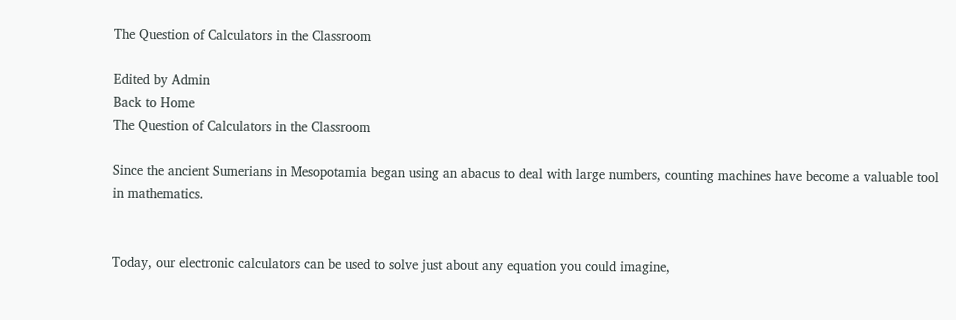The Question of Calculators in the Classroom

Edited by Admin
Back to Home
The Question of Calculators in the Classroom

Since the ancient Sumerians in Mesopotamia began using an abacus to deal with large numbers, counting machines have become a valuable tool in mathematics.


Today, our electronic calculators can be used to solve just about any equation you could imagine,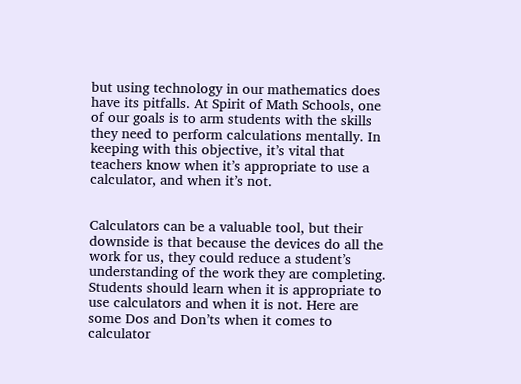but using technology in our mathematics does have its pitfalls. At Spirit of Math Schools, one of our goals is to arm students with the skills they need to perform calculations mentally. In keeping with this objective, it’s vital that teachers know when it’s appropriate to use a calculator, and when it’s not.


Calculators can be a valuable tool, but their downside is that because the devices do all the work for us, they could reduce a student’s understanding of the work they are completing. Students should learn when it is appropriate to use calculators and when it is not. Here are some Dos and Don’ts when it comes to calculator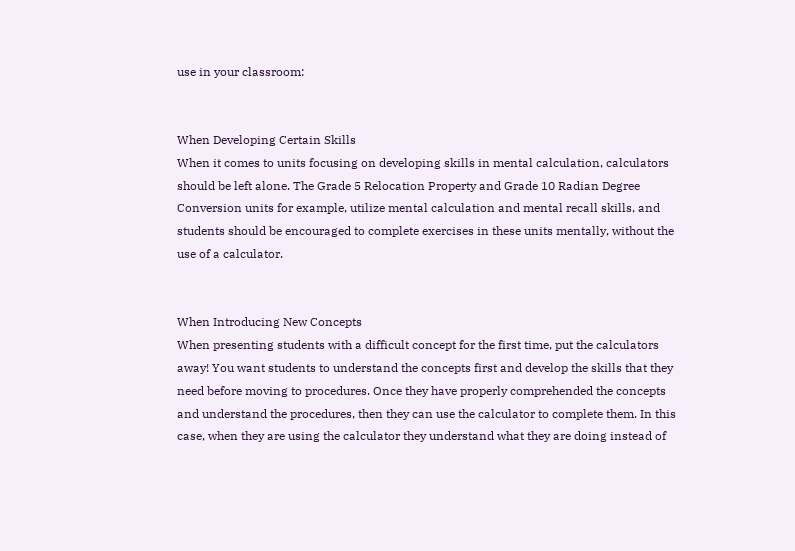use in your classroom:


When Developing Certain Skills
When it comes to units focusing on developing skills in mental calculation, calculators should be left alone. The Grade 5 Relocation Property and Grade 10 Radian Degree Conversion units for example, utilize mental calculation and mental recall skills, and students should be encouraged to complete exercises in these units mentally, without the use of a calculator.


When Introducing New Concepts
When presenting students with a difficult concept for the first time, put the calculators away! You want students to understand the concepts first and develop the skills that they need before moving to procedures. Once they have properly comprehended the concepts and understand the procedures, then they can use the calculator to complete them. In this case, when they are using the calculator they understand what they are doing instead of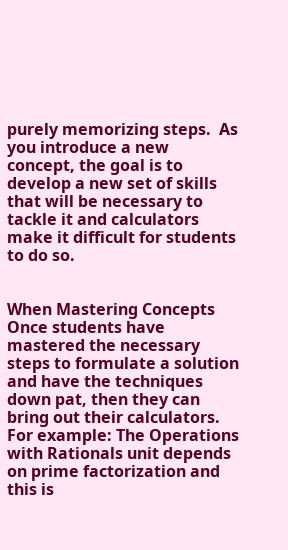purely memorizing steps.  As you introduce a new concept, the goal is to develop a new set of skills that will be necessary to tackle it and calculators make it difficult for students to do so.


When Mastering Concepts
Once students have mastered the necessary steps to formulate a solution and have the techniques down pat, then they can bring out their calculators. For example: The Operations with Rationals unit depends on prime factorization and this is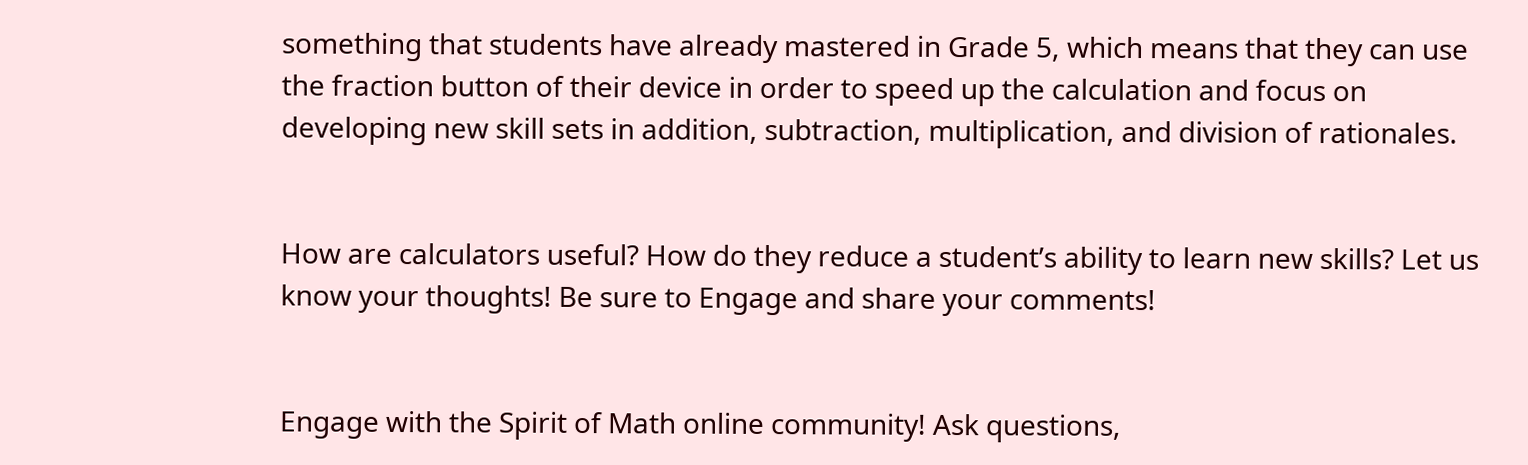something that students have already mastered in Grade 5, which means that they can use the fraction button of their device in order to speed up the calculation and focus on developing new skill sets in addition, subtraction, multiplication, and division of rationales.


How are calculators useful? How do they reduce a student’s ability to learn new skills? Let us know your thoughts! Be sure to Engage and share your comments!


Engage with the Spirit of Math online community! Ask questions,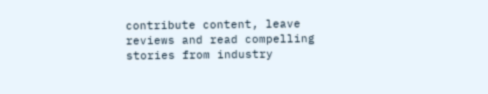contribute content, leave reviews and read compelling stories from industry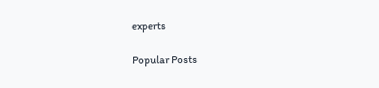experts

Popular Posts